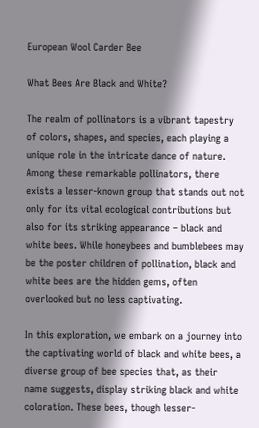European Wool Carder Bee

What Bees Are Black and White?

The realm of pollinators is a vibrant tapestry of colors, shapes, and species, each playing a unique role in the intricate dance of nature. Among these remarkable pollinators, there exists a lesser-known group that stands out not only for its vital ecological contributions but also for its striking appearance – black and white bees. While honeybees and bumblebees may be the poster children of pollination, black and white bees are the hidden gems, often overlooked but no less captivating.

In this exploration, we embark on a journey into the captivating world of black and white bees, a diverse group of bee species that, as their name suggests, display striking black and white coloration. These bees, though lesser-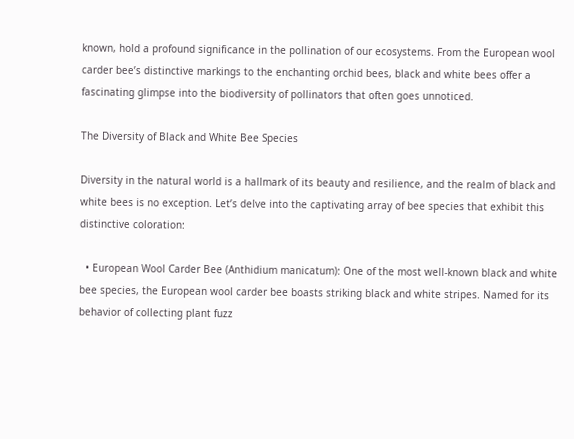known, hold a profound significance in the pollination of our ecosystems. From the European wool carder bee’s distinctive markings to the enchanting orchid bees, black and white bees offer a fascinating glimpse into the biodiversity of pollinators that often goes unnoticed.

The Diversity of Black and White Bee Species

Diversity in the natural world is a hallmark of its beauty and resilience, and the realm of black and white bees is no exception. Let’s delve into the captivating array of bee species that exhibit this distinctive coloration:

  • European Wool Carder Bee (Anthidium manicatum): One of the most well-known black and white bee species, the European wool carder bee boasts striking black and white stripes. Named for its behavior of collecting plant fuzz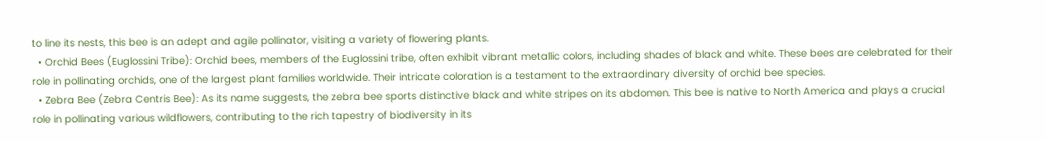to line its nests, this bee is an adept and agile pollinator, visiting a variety of flowering plants.
  • Orchid Bees (Euglossini Tribe): Orchid bees, members of the Euglossini tribe, often exhibit vibrant metallic colors, including shades of black and white. These bees are celebrated for their role in pollinating orchids, one of the largest plant families worldwide. Their intricate coloration is a testament to the extraordinary diversity of orchid bee species.
  • Zebra Bee (Zebra Centris Bee): As its name suggests, the zebra bee sports distinctive black and white stripes on its abdomen. This bee is native to North America and plays a crucial role in pollinating various wildflowers, contributing to the rich tapestry of biodiversity in its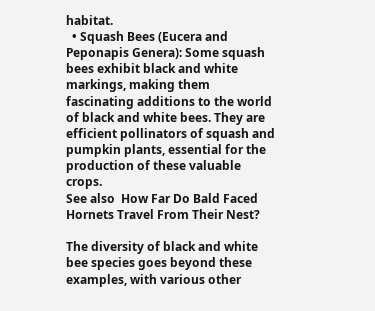habitat.
  • Squash Bees (Eucera and Peponapis Genera): Some squash bees exhibit black and white markings, making them fascinating additions to the world of black and white bees. They are efficient pollinators of squash and pumpkin plants, essential for the production of these valuable crops.
See also  How Far Do Bald Faced Hornets Travel From Their Nest?

The diversity of black and white bee species goes beyond these examples, with various other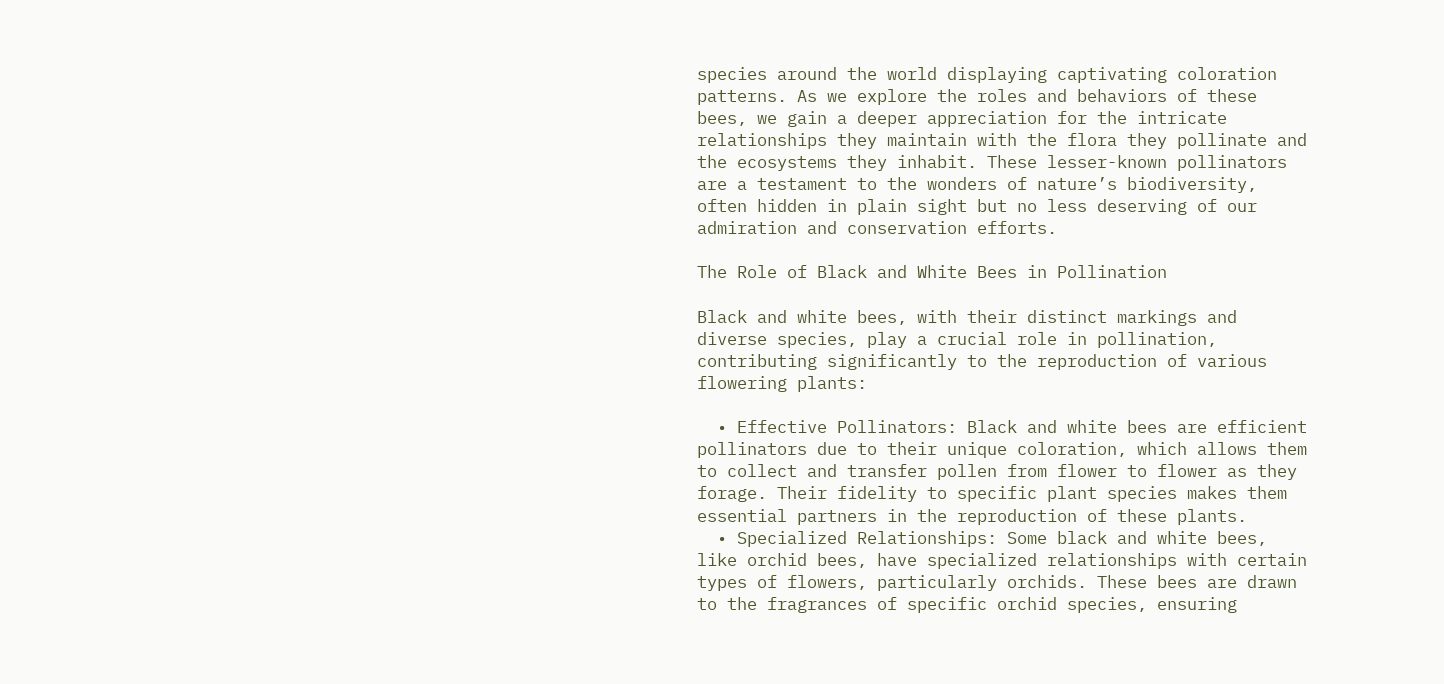species around the world displaying captivating coloration patterns. As we explore the roles and behaviors of these bees, we gain a deeper appreciation for the intricate relationships they maintain with the flora they pollinate and the ecosystems they inhabit. These lesser-known pollinators are a testament to the wonders of nature’s biodiversity, often hidden in plain sight but no less deserving of our admiration and conservation efforts.

The Role of Black and White Bees in Pollination

Black and white bees, with their distinct markings and diverse species, play a crucial role in pollination, contributing significantly to the reproduction of various flowering plants:

  • Effective Pollinators: Black and white bees are efficient pollinators due to their unique coloration, which allows them to collect and transfer pollen from flower to flower as they forage. Their fidelity to specific plant species makes them essential partners in the reproduction of these plants.
  • Specialized Relationships: Some black and white bees, like orchid bees, have specialized relationships with certain types of flowers, particularly orchids. These bees are drawn to the fragrances of specific orchid species, ensuring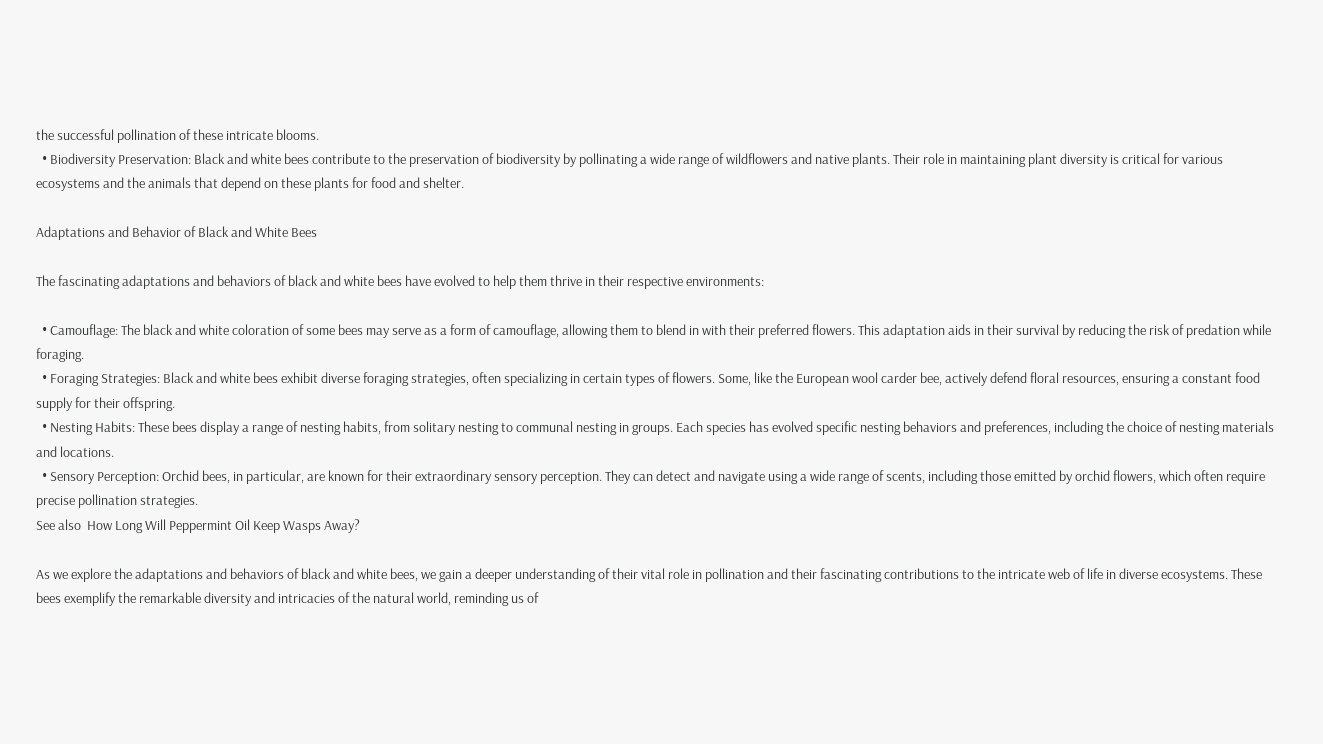the successful pollination of these intricate blooms.
  • Biodiversity Preservation: Black and white bees contribute to the preservation of biodiversity by pollinating a wide range of wildflowers and native plants. Their role in maintaining plant diversity is critical for various ecosystems and the animals that depend on these plants for food and shelter.

Adaptations and Behavior of Black and White Bees

The fascinating adaptations and behaviors of black and white bees have evolved to help them thrive in their respective environments:

  • Camouflage: The black and white coloration of some bees may serve as a form of camouflage, allowing them to blend in with their preferred flowers. This adaptation aids in their survival by reducing the risk of predation while foraging.
  • Foraging Strategies: Black and white bees exhibit diverse foraging strategies, often specializing in certain types of flowers. Some, like the European wool carder bee, actively defend floral resources, ensuring a constant food supply for their offspring.
  • Nesting Habits: These bees display a range of nesting habits, from solitary nesting to communal nesting in groups. Each species has evolved specific nesting behaviors and preferences, including the choice of nesting materials and locations.
  • Sensory Perception: Orchid bees, in particular, are known for their extraordinary sensory perception. They can detect and navigate using a wide range of scents, including those emitted by orchid flowers, which often require precise pollination strategies.
See also  How Long Will Peppermint Oil Keep Wasps Away?

As we explore the adaptations and behaviors of black and white bees, we gain a deeper understanding of their vital role in pollination and their fascinating contributions to the intricate web of life in diverse ecosystems. These bees exemplify the remarkable diversity and intricacies of the natural world, reminding us of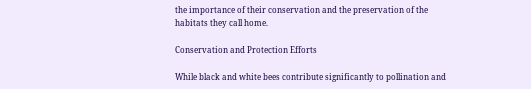the importance of their conservation and the preservation of the habitats they call home.

Conservation and Protection Efforts

While black and white bees contribute significantly to pollination and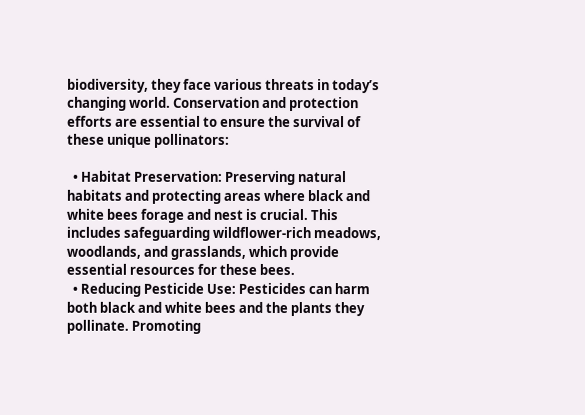biodiversity, they face various threats in today’s changing world. Conservation and protection efforts are essential to ensure the survival of these unique pollinators:

  • Habitat Preservation: Preserving natural habitats and protecting areas where black and white bees forage and nest is crucial. This includes safeguarding wildflower-rich meadows, woodlands, and grasslands, which provide essential resources for these bees.
  • Reducing Pesticide Use: Pesticides can harm both black and white bees and the plants they pollinate. Promoting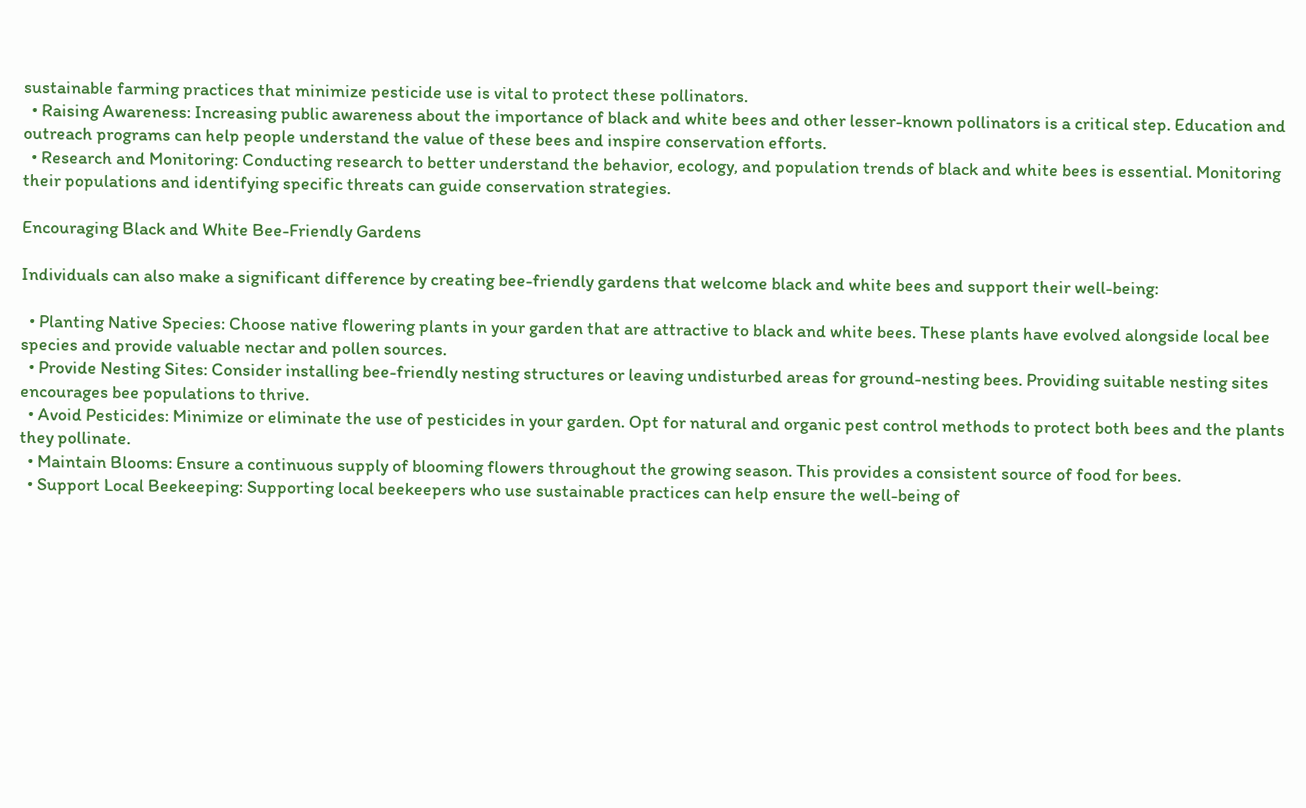sustainable farming practices that minimize pesticide use is vital to protect these pollinators.
  • Raising Awareness: Increasing public awareness about the importance of black and white bees and other lesser-known pollinators is a critical step. Education and outreach programs can help people understand the value of these bees and inspire conservation efforts.
  • Research and Monitoring: Conducting research to better understand the behavior, ecology, and population trends of black and white bees is essential. Monitoring their populations and identifying specific threats can guide conservation strategies.

Encouraging Black and White Bee-Friendly Gardens

Individuals can also make a significant difference by creating bee-friendly gardens that welcome black and white bees and support their well-being:

  • Planting Native Species: Choose native flowering plants in your garden that are attractive to black and white bees. These plants have evolved alongside local bee species and provide valuable nectar and pollen sources.
  • Provide Nesting Sites: Consider installing bee-friendly nesting structures or leaving undisturbed areas for ground-nesting bees. Providing suitable nesting sites encourages bee populations to thrive.
  • Avoid Pesticides: Minimize or eliminate the use of pesticides in your garden. Opt for natural and organic pest control methods to protect both bees and the plants they pollinate.
  • Maintain Blooms: Ensure a continuous supply of blooming flowers throughout the growing season. This provides a consistent source of food for bees.
  • Support Local Beekeeping: Supporting local beekeepers who use sustainable practices can help ensure the well-being of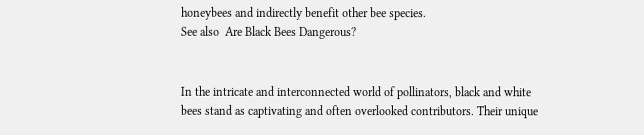honeybees and indirectly benefit other bee species.
See also  Are Black Bees Dangerous?


In the intricate and interconnected world of pollinators, black and white bees stand as captivating and often overlooked contributors. Their unique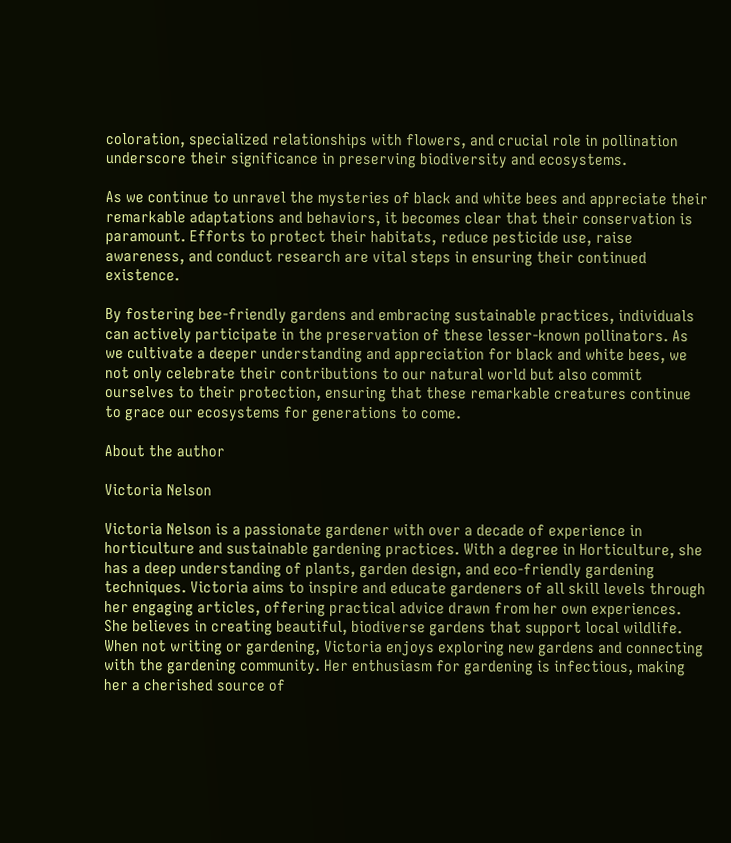coloration, specialized relationships with flowers, and crucial role in pollination underscore their significance in preserving biodiversity and ecosystems.

As we continue to unravel the mysteries of black and white bees and appreciate their remarkable adaptations and behaviors, it becomes clear that their conservation is paramount. Efforts to protect their habitats, reduce pesticide use, raise awareness, and conduct research are vital steps in ensuring their continued existence.

By fostering bee-friendly gardens and embracing sustainable practices, individuals can actively participate in the preservation of these lesser-known pollinators. As we cultivate a deeper understanding and appreciation for black and white bees, we not only celebrate their contributions to our natural world but also commit ourselves to their protection, ensuring that these remarkable creatures continue to grace our ecosystems for generations to come.

About the author

Victoria Nelson

Victoria Nelson is a passionate gardener with over a decade of experience in horticulture and sustainable gardening practices. With a degree in Horticulture, she has a deep understanding of plants, garden design, and eco-friendly gardening techniques. Victoria aims to inspire and educate gardeners of all skill levels through her engaging articles, offering practical advice drawn from her own experiences. She believes in creating beautiful, biodiverse gardens that support local wildlife. When not writing or gardening, Victoria enjoys exploring new gardens and connecting with the gardening community. Her enthusiasm for gardening is infectious, making her a cherished source of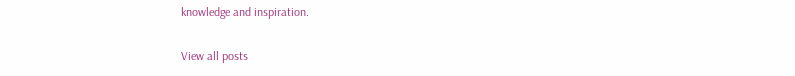knowledge and inspiration.

View all posts